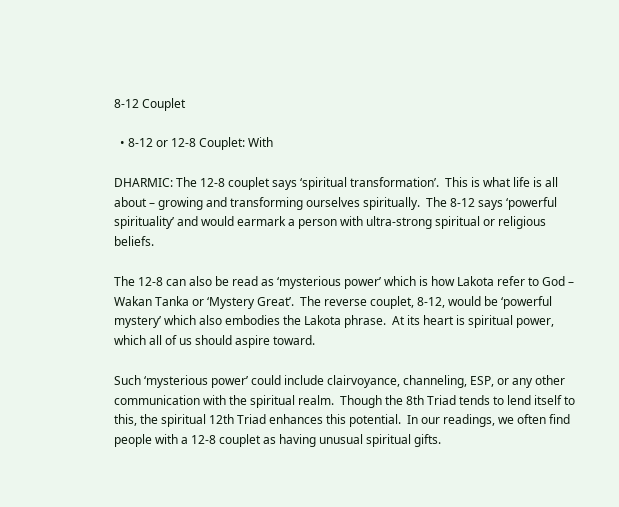8-12 Couplet

  • 8-12 or 12-8 Couplet: With

DHARMIC: The 12-8 couplet says ‘spiritual transformation’.  This is what life is all about – growing and transforming ourselves spiritually.  The 8-12 says ‘powerful spirituality’ and would earmark a person with ultra-strong spiritual or religious beliefs.

The 12-8 can also be read as ‘mysterious power’ which is how Lakota refer to God – Wakan Tanka or ‘Mystery Great’.  The reverse couplet, 8-12, would be ‘powerful mystery’ which also embodies the Lakota phrase.  At its heart is spiritual power, which all of us should aspire toward.

Such ‘mysterious power’ could include clairvoyance, channeling, ESP, or any other communication with the spiritual realm.  Though the 8th Triad tends to lend itself to this, the spiritual 12th Triad enhances this potential.  In our readings, we often find people with a 12-8 couplet as having unusual spiritual gifts.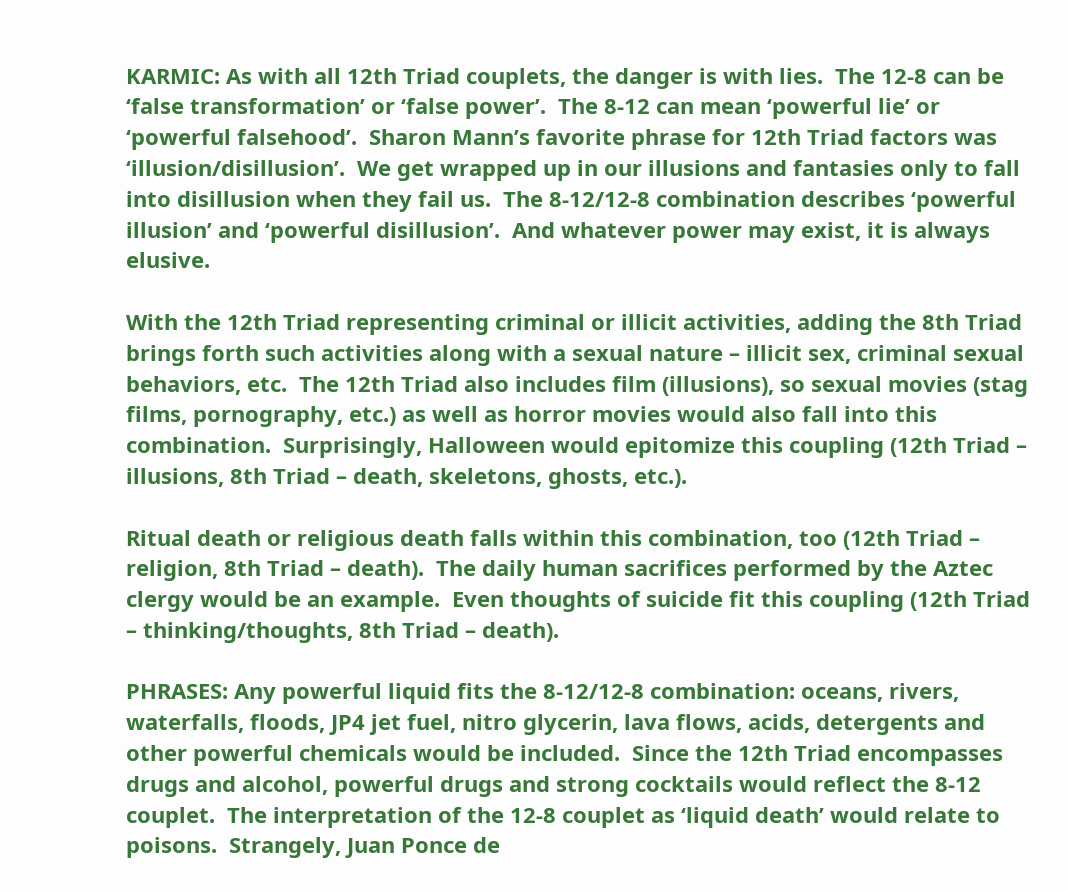KARMIC: As with all 12th Triad couplets, the danger is with lies.  The 12-8 can be ‘false transformation’ or ‘false power’.  The 8-12 can mean ‘powerful lie’ or ‘powerful falsehood’.  Sharon Mann’s favorite phrase for 12th Triad factors was ‘illusion/disillusion’.  We get wrapped up in our illusions and fantasies only to fall into disillusion when they fail us.  The 8-12/12-8 combination describes ‘powerful illusion’ and ‘powerful disillusion’.  And whatever power may exist, it is always elusive.

With the 12th Triad representing criminal or illicit activities, adding the 8th Triad brings forth such activities along with a sexual nature – illicit sex, criminal sexual behaviors, etc.  The 12th Triad also includes film (illusions), so sexual movies (stag films, pornography, etc.) as well as horror movies would also fall into this combination.  Surprisingly, Halloween would epitomize this coupling (12th Triad – illusions, 8th Triad – death, skeletons, ghosts, etc.).

Ritual death or religious death falls within this combination, too (12th Triad – religion, 8th Triad – death).  The daily human sacrifices performed by the Aztec clergy would be an example.  Even thoughts of suicide fit this coupling (12th Triad – thinking/thoughts, 8th Triad – death).

PHRASES: Any powerful liquid fits the 8-12/12-8 combination: oceans, rivers, waterfalls, floods, JP4 jet fuel, nitro glycerin, lava flows, acids, detergents and other powerful chemicals would be included.  Since the 12th Triad encompasses drugs and alcohol, powerful drugs and strong cocktails would reflect the 8-12 couplet.  The interpretation of the 12-8 couplet as ‘liquid death’ would relate to poisons.  Strangely, Juan Ponce de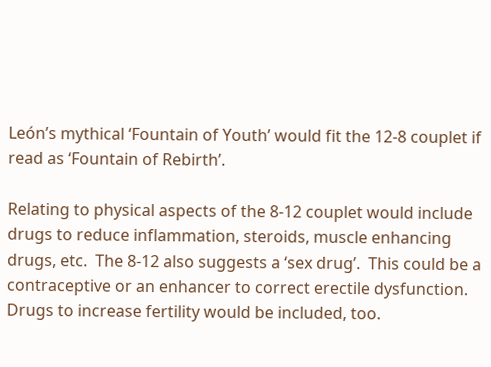León’s mythical ‘Fountain of Youth’ would fit the 12-8 couplet if read as ‘Fountain of Rebirth’.

Relating to physical aspects of the 8-12 couplet would include drugs to reduce inflammation, steroids, muscle enhancing drugs, etc.  The 8-12 also suggests a ‘sex drug’.  This could be a contraceptive or an enhancer to correct erectile dysfunction.  Drugs to increase fertility would be included, too.